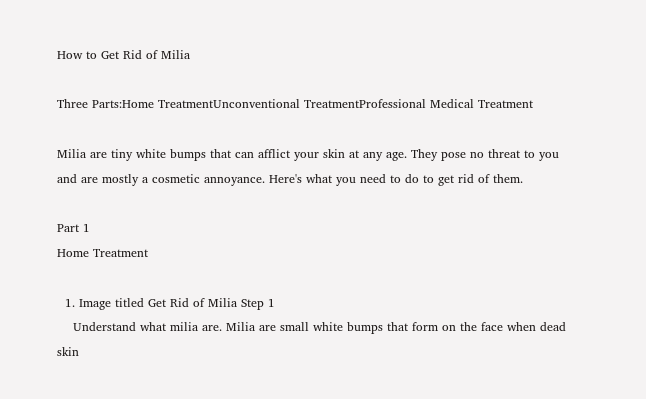How to Get Rid of Milia

Three Parts:Home TreatmentUnconventional TreatmentProfessional Medical Treatment

Milia are tiny white bumps that can afflict your skin at any age. They pose no threat to you and are mostly a cosmetic annoyance. Here's what you need to do to get rid of them.

Part 1
Home Treatment

  1. Image titled Get Rid of Milia Step 1
    Understand what milia are. Milia are small white bumps that form on the face when dead skin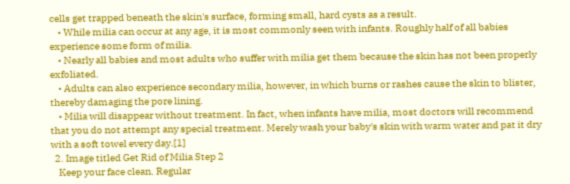cells get trapped beneath the skin's surface, forming small, hard cysts as a result.
    • While milia can occur at any age, it is most commonly seen with infants. Roughly half of all babies experience some form of milia.
    • Nearly all babies and most adults who suffer with milia get them because the skin has not been properly exfoliated.
    • Adults can also experience secondary milia, however, in which burns or rashes cause the skin to blister, thereby damaging the pore lining.
    • Milia will disappear without treatment. In fact, when infants have milia, most doctors will recommend that you do not attempt any special treatment. Merely wash your baby's skin with warm water and pat it dry with a soft towel every day.[1]
  2. Image titled Get Rid of Milia Step 2
    Keep your face clean. Regular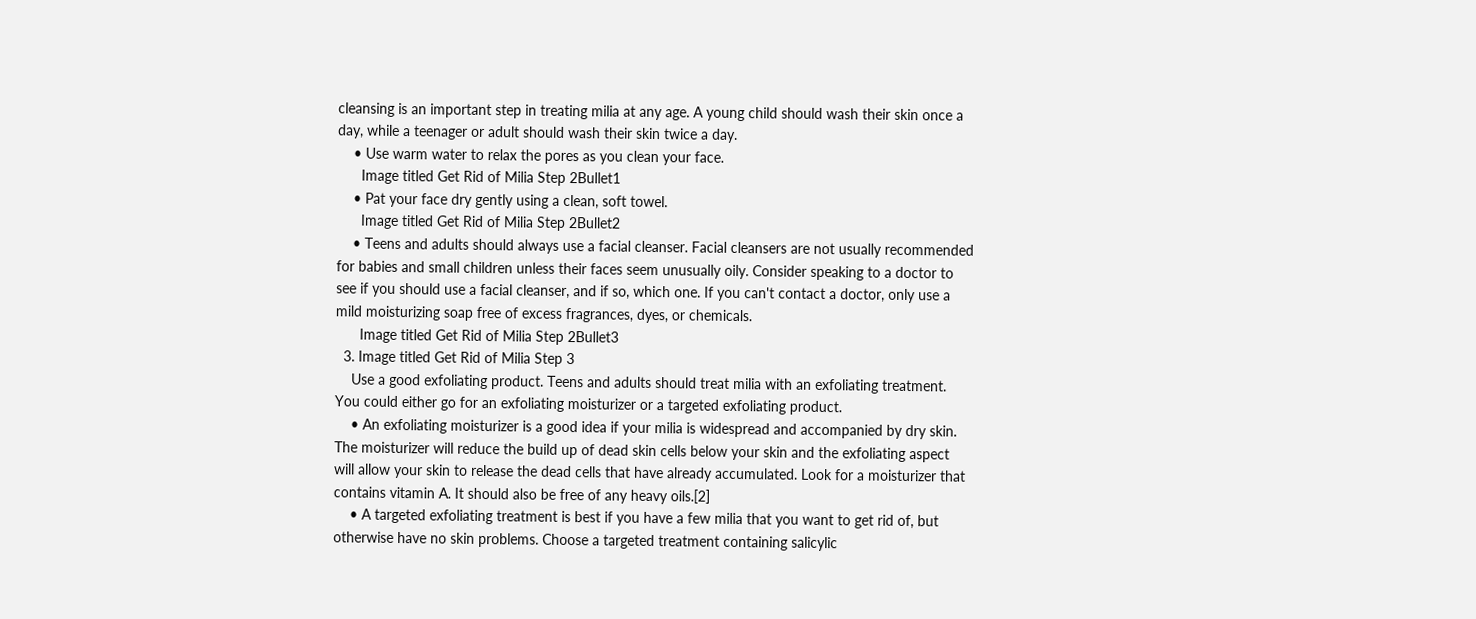cleansing is an important step in treating milia at any age. A young child should wash their skin once a day, while a teenager or adult should wash their skin twice a day.
    • Use warm water to relax the pores as you clean your face.
      Image titled Get Rid of Milia Step 2Bullet1
    • Pat your face dry gently using a clean, soft towel.
      Image titled Get Rid of Milia Step 2Bullet2
    • Teens and adults should always use a facial cleanser. Facial cleansers are not usually recommended for babies and small children unless their faces seem unusually oily. Consider speaking to a doctor to see if you should use a facial cleanser, and if so, which one. If you can't contact a doctor, only use a mild moisturizing soap free of excess fragrances, dyes, or chemicals.
      Image titled Get Rid of Milia Step 2Bullet3
  3. Image titled Get Rid of Milia Step 3
    Use a good exfoliating product. Teens and adults should treat milia with an exfoliating treatment. You could either go for an exfoliating moisturizer or a targeted exfoliating product.
    • An exfoliating moisturizer is a good idea if your milia is widespread and accompanied by dry skin. The moisturizer will reduce the build up of dead skin cells below your skin and the exfoliating aspect will allow your skin to release the dead cells that have already accumulated. Look for a moisturizer that contains vitamin A. It should also be free of any heavy oils.[2]
    • A targeted exfoliating treatment is best if you have a few milia that you want to get rid of, but otherwise have no skin problems. Choose a targeted treatment containing salicylic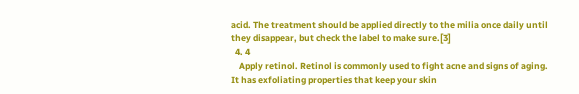acid. The treatment should be applied directly to the milia once daily until they disappear, but check the label to make sure.[3]
  4. 4
    Apply retinol. Retinol is commonly used to fight acne and signs of aging. It has exfoliating properties that keep your skin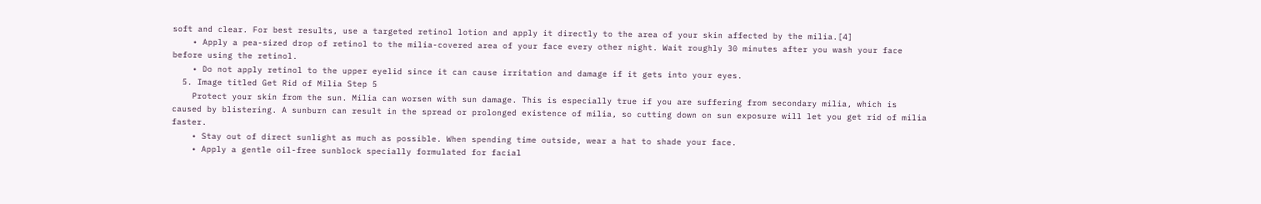soft and clear. For best results, use a targeted retinol lotion and apply it directly to the area of your skin affected by the milia.[4]
    • Apply a pea-sized drop of retinol to the milia-covered area of your face every other night. Wait roughly 30 minutes after you wash your face before using the retinol.
    • Do not apply retinol to the upper eyelid since it can cause irritation and damage if it gets into your eyes.
  5. Image titled Get Rid of Milia Step 5
    Protect your skin from the sun. Milia can worsen with sun damage. This is especially true if you are suffering from secondary milia, which is caused by blistering. A sunburn can result in the spread or prolonged existence of milia, so cutting down on sun exposure will let you get rid of milia faster.
    • Stay out of direct sunlight as much as possible. When spending time outside, wear a hat to shade your face.
    • Apply a gentle oil-free sunblock specially formulated for facial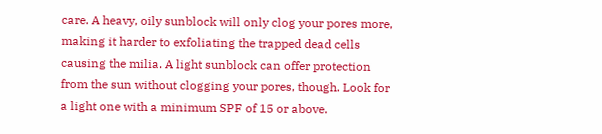care. A heavy, oily sunblock will only clog your pores more, making it harder to exfoliating the trapped dead cells causing the milia. A light sunblock can offer protection from the sun without clogging your pores, though. Look for a light one with a minimum SPF of 15 or above.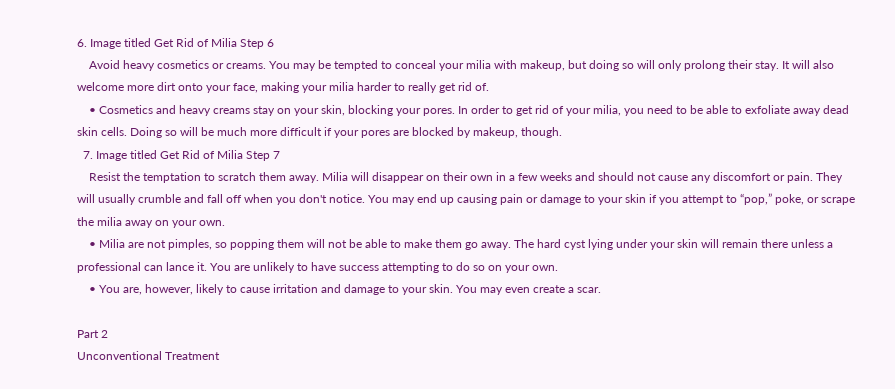6. Image titled Get Rid of Milia Step 6
    Avoid heavy cosmetics or creams. You may be tempted to conceal your milia with makeup, but doing so will only prolong their stay. It will also welcome more dirt onto your face, making your milia harder to really get rid of.
    • Cosmetics and heavy creams stay on your skin, blocking your pores. In order to get rid of your milia, you need to be able to exfoliate away dead skin cells. Doing so will be much more difficult if your pores are blocked by makeup, though.
  7. Image titled Get Rid of Milia Step 7
    Resist the temptation to scratch them away. Milia will disappear on their own in a few weeks and should not cause any discomfort or pain. They will usually crumble and fall off when you don't notice. You may end up causing pain or damage to your skin if you attempt to “pop,” poke, or scrape the milia away on your own.
    • Milia are not pimples, so popping them will not be able to make them go away. The hard cyst lying under your skin will remain there unless a professional can lance it. You are unlikely to have success attempting to do so on your own.
    • You are, however, likely to cause irritation and damage to your skin. You may even create a scar.

Part 2
Unconventional Treatment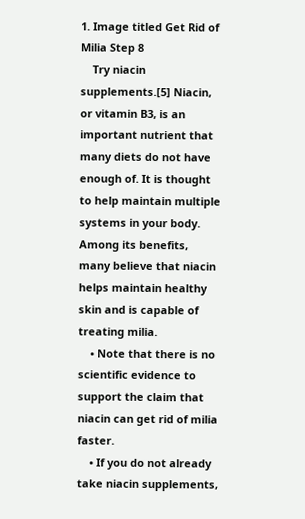1. Image titled Get Rid of Milia Step 8
    Try niacin supplements.[5] Niacin, or vitamin B3, is an important nutrient that many diets do not have enough of. It is thought to help maintain multiple systems in your body. Among its benefits, many believe that niacin helps maintain healthy skin and is capable of treating milia.
    • Note that there is no scientific evidence to support the claim that niacin can get rid of milia faster.
    • If you do not already take niacin supplements,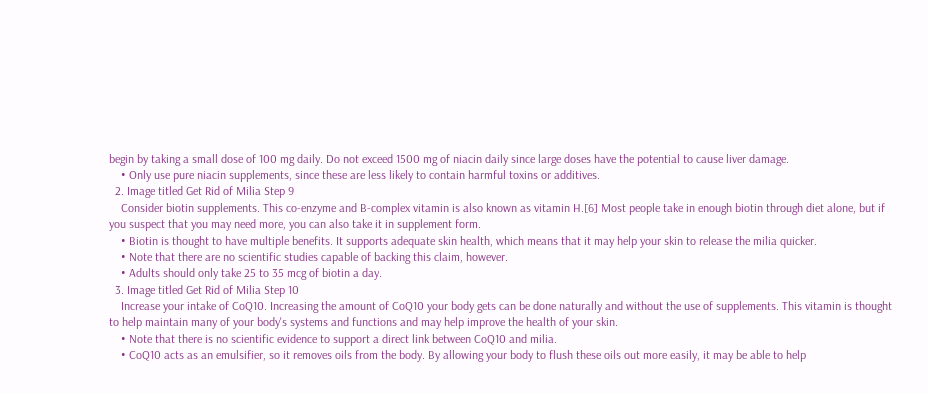begin by taking a small dose of 100 mg daily. Do not exceed 1500 mg of niacin daily since large doses have the potential to cause liver damage.
    • Only use pure niacin supplements, since these are less likely to contain harmful toxins or additives.
  2. Image titled Get Rid of Milia Step 9
    Consider biotin supplements. This co-enzyme and B-complex vitamin is also known as vitamin H.[6] Most people take in enough biotin through diet alone, but if you suspect that you may need more, you can also take it in supplement form.
    • Biotin is thought to have multiple benefits. It supports adequate skin health, which means that it may help your skin to release the milia quicker.
    • Note that there are no scientific studies capable of backing this claim, however.
    • Adults should only take 25 to 35 mcg of biotin a day.
  3. Image titled Get Rid of Milia Step 10
    Increase your intake of CoQ10. Increasing the amount of CoQ10 your body gets can be done naturally and without the use of supplements. This vitamin is thought to help maintain many of your body's systems and functions and may help improve the health of your skin.
    • Note that there is no scientific evidence to support a direct link between CoQ10 and milia.
    • CoQ10 acts as an emulsifier, so it removes oils from the body. By allowing your body to flush these oils out more easily, it may be able to help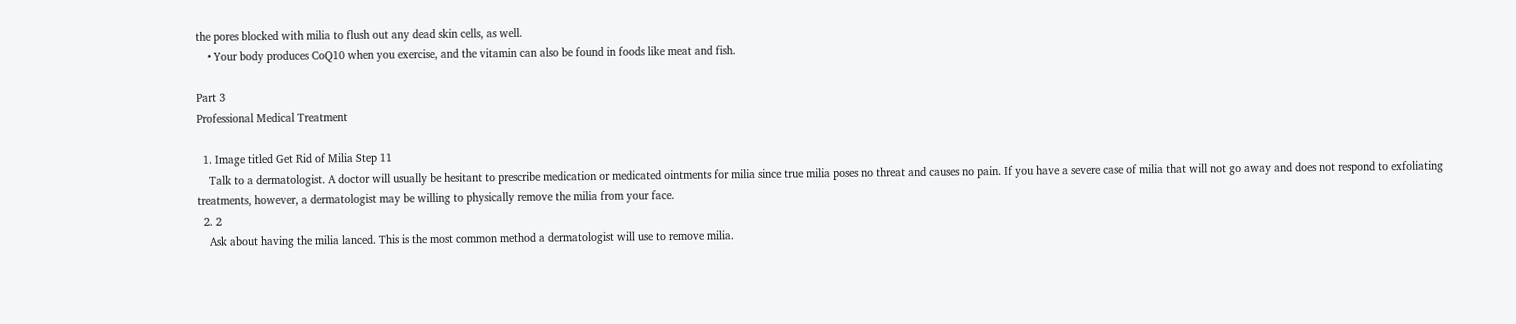the pores blocked with milia to flush out any dead skin cells, as well.
    • Your body produces CoQ10 when you exercise, and the vitamin can also be found in foods like meat and fish.

Part 3
Professional Medical Treatment

  1. Image titled Get Rid of Milia Step 11
    Talk to a dermatologist. A doctor will usually be hesitant to prescribe medication or medicated ointments for milia since true milia poses no threat and causes no pain. If you have a severe case of milia that will not go away and does not respond to exfoliating treatments, however, a dermatologist may be willing to physically remove the milia from your face.
  2. 2
    Ask about having the milia lanced. This is the most common method a dermatologist will use to remove milia.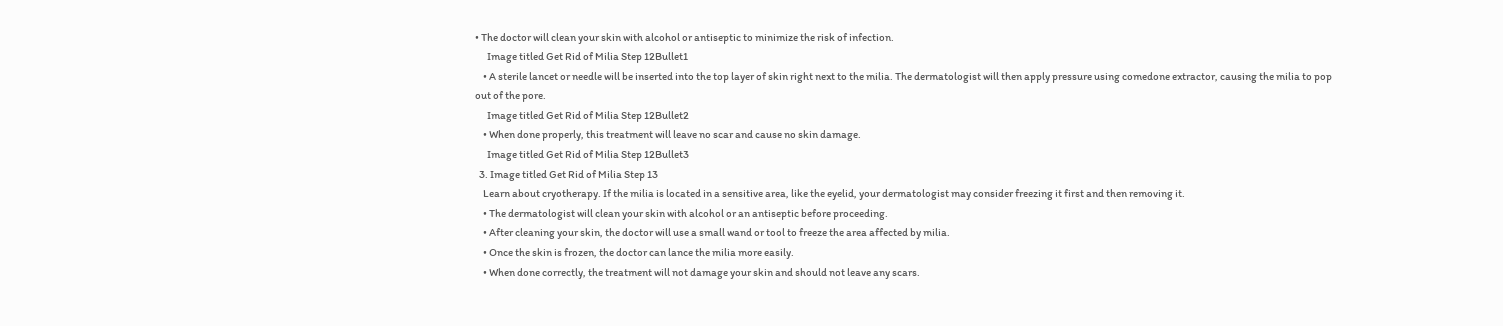• The doctor will clean your skin with alcohol or antiseptic to minimize the risk of infection.
      Image titled Get Rid of Milia Step 12Bullet1
    • A sterile lancet or needle will be inserted into the top layer of skin right next to the milia. The dermatologist will then apply pressure using comedone extractor, causing the milia to pop out of the pore.
      Image titled Get Rid of Milia Step 12Bullet2
    • When done properly, this treatment will leave no scar and cause no skin damage.
      Image titled Get Rid of Milia Step 12Bullet3
  3. Image titled Get Rid of Milia Step 13
    Learn about cryotherapy. If the milia is located in a sensitive area, like the eyelid, your dermatologist may consider freezing it first and then removing it.
    • The dermatologist will clean your skin with alcohol or an antiseptic before proceeding.
    • After cleaning your skin, the doctor will use a small wand or tool to freeze the area affected by milia.
    • Once the skin is frozen, the doctor can lance the milia more easily.
    • When done correctly, the treatment will not damage your skin and should not leave any scars.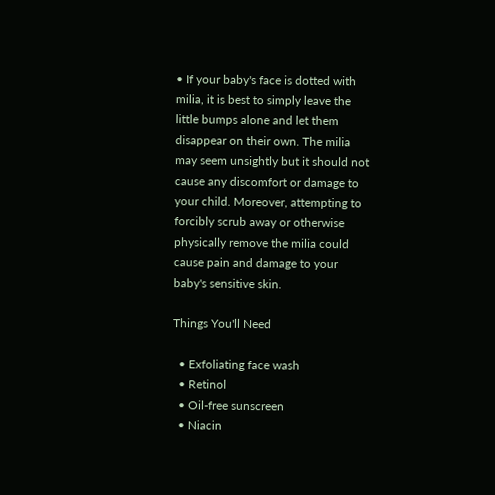• If your baby's face is dotted with milia, it is best to simply leave the little bumps alone and let them disappear on their own. The milia may seem unsightly but it should not cause any discomfort or damage to your child. Moreover, attempting to forcibly scrub away or otherwise physically remove the milia could cause pain and damage to your baby's sensitive skin.

Things You'll Need

  • Exfoliating face wash
  • Retinol
  • Oil-free sunscreen
  • Niacin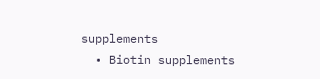supplements
  • Biotin supplements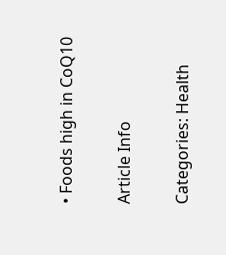• Foods high in CoQ10

Article Info

Categories: Health